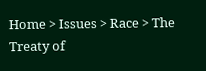Home > Issues > Race > The Treaty of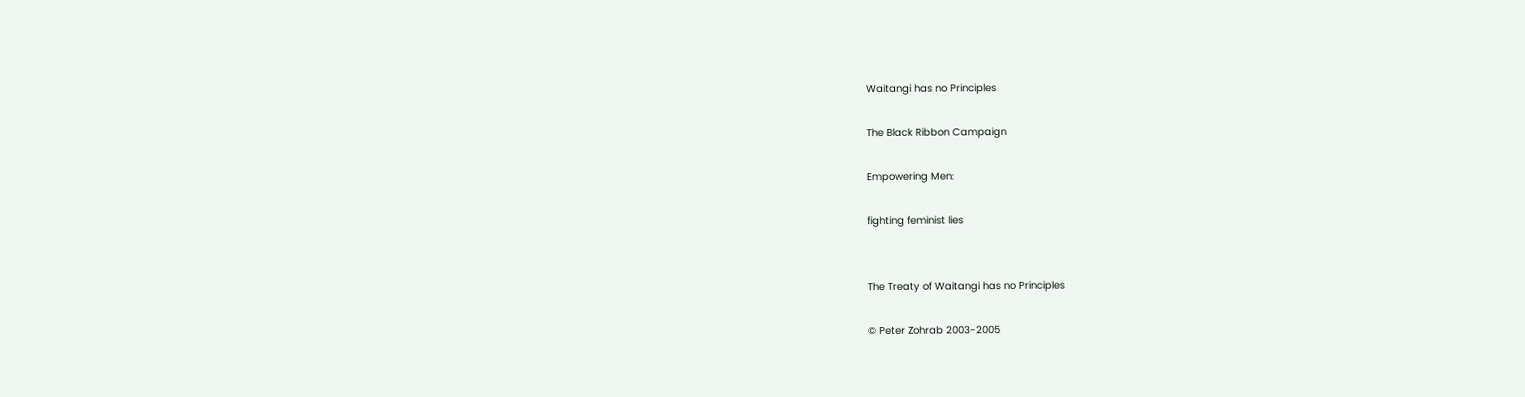Waitangi has no Principles

The Black Ribbon Campaign

Empowering Men:

fighting feminist lies


The Treaty of Waitangi has no Principles

© Peter Zohrab 2003-2005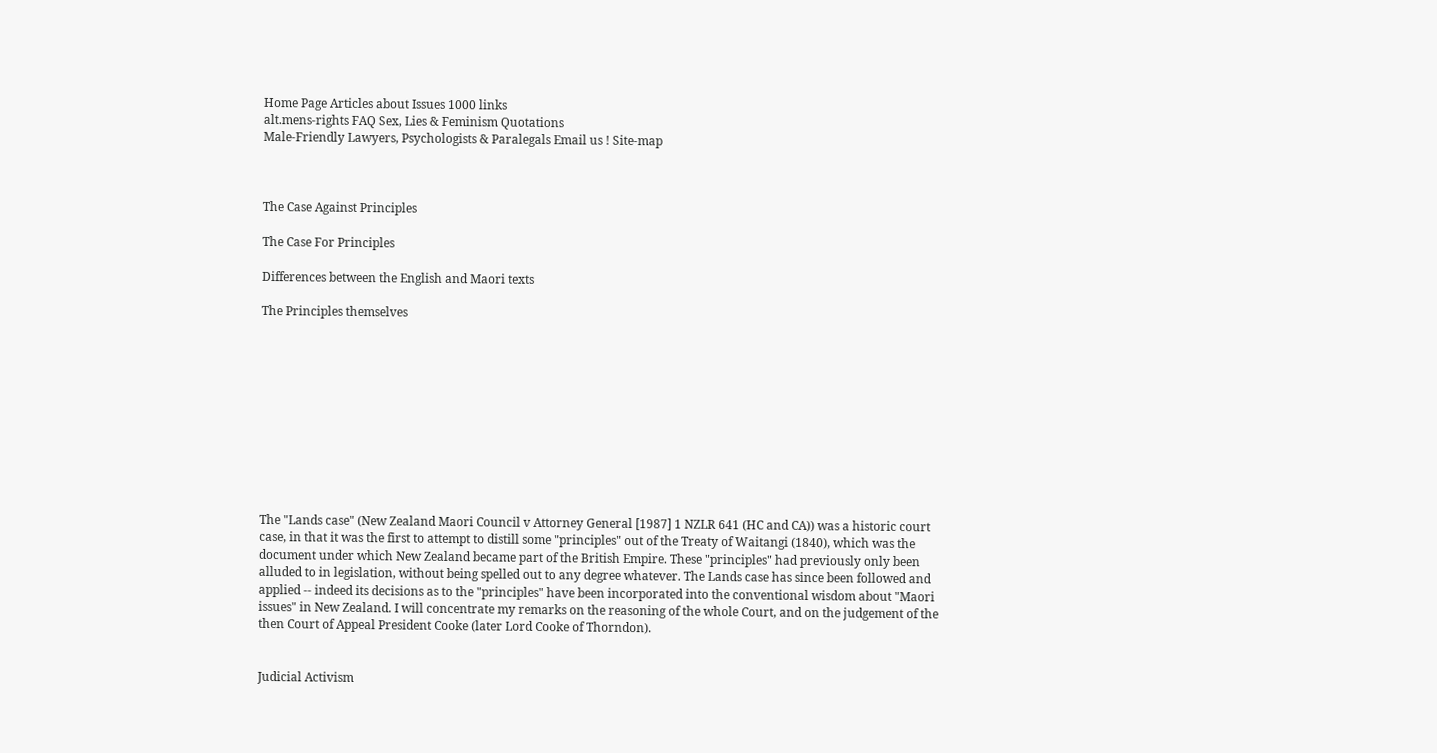Home Page Articles about Issues 1000 links
alt.mens-rights FAQ Sex, Lies & Feminism Quotations
Male-Friendly Lawyers, Psychologists & Paralegals Email us ! Site-map



The Case Against Principles

The Case For Principles

Differences between the English and Maori texts

The Principles themselves











The "Lands case" (New Zealand Maori Council v Attorney General [1987] 1 NZLR 641 (HC and CA)) was a historic court case, in that it was the first to attempt to distill some "principles" out of the Treaty of Waitangi (1840), which was the document under which New Zealand became part of the British Empire. These "principles" had previously only been alluded to in legislation, without being spelled out to any degree whatever. The Lands case has since been followed and applied -- indeed its decisions as to the "principles" have been incorporated into the conventional wisdom about "Maori issues" in New Zealand. I will concentrate my remarks on the reasoning of the whole Court, and on the judgement of the then Court of Appeal President Cooke (later Lord Cooke of Thorndon).


Judicial Activism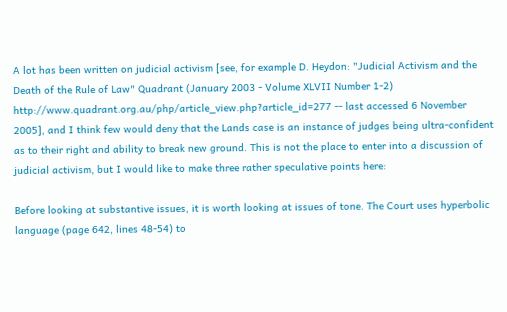A lot has been written on judicial activism [see, for example D. Heydon: "Judicial Activism and the Death of the Rule of Law" Quadrant (January 2003 - Volume XLVII Number 1-2) http://www.quadrant.org.au/php/article_view.php?article_id=277 -- last accessed 6 November 2005], and I think few would deny that the Lands case is an instance of judges being ultra-confident as to their right and ability to break new ground. This is not the place to enter into a discussion of judicial activism, but I would like to make three rather speculative points here:

Before looking at substantive issues, it is worth looking at issues of tone. The Court uses hyperbolic language (page 642, lines 48-54) to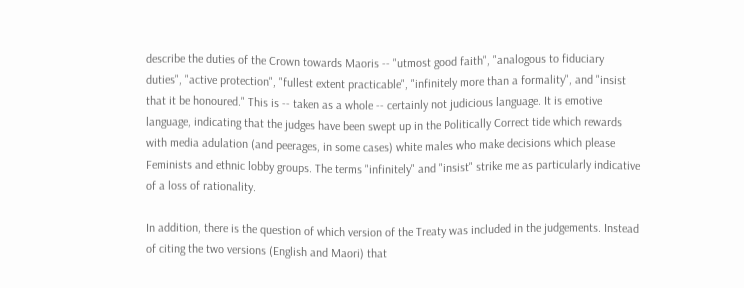describe the duties of the Crown towards Maoris -- "utmost good faith", "analogous to fiduciary duties", "active protection", "fullest extent practicable", "infinitely more than a formality", and "insist that it be honoured." This is -- taken as a whole -- certainly not judicious language. It is emotive language, indicating that the judges have been swept up in the Politically Correct tide which rewards with media adulation (and peerages, in some cases) white males who make decisions which please Feminists and ethnic lobby groups. The terms "infinitely" and "insist" strike me as particularly indicative of a loss of rationality.

In addition, there is the question of which version of the Treaty was included in the judgements. Instead of citing the two versions (English and Maori) that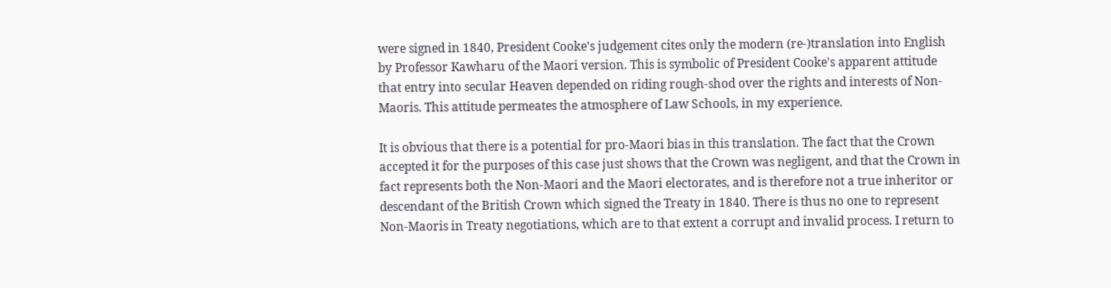were signed in 1840, President Cooke's judgement cites only the modern (re-)translation into English by Professor Kawharu of the Maori version. This is symbolic of President Cooke's apparent attitude that entry into secular Heaven depended on riding rough-shod over the rights and interests of Non-Maoris. This attitude permeates the atmosphere of Law Schools, in my experience.

It is obvious that there is a potential for pro-Maori bias in this translation. The fact that the Crown accepted it for the purposes of this case just shows that the Crown was negligent, and that the Crown in fact represents both the Non-Maori and the Maori electorates, and is therefore not a true inheritor or descendant of the British Crown which signed the Treaty in 1840. There is thus no one to represent Non-Maoris in Treaty negotiations, which are to that extent a corrupt and invalid process. I return to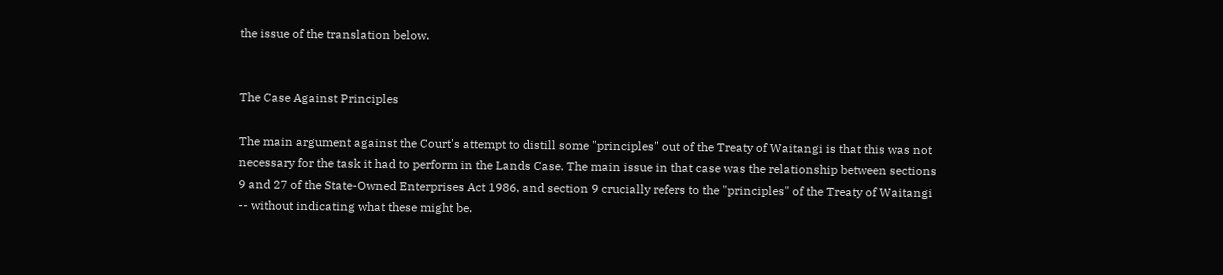the issue of the translation below.


The Case Against Principles

The main argument against the Court's attempt to distill some "principles" out of the Treaty of Waitangi is that this was not necessary for the task it had to perform in the Lands Case. The main issue in that case was the relationship between sections 9 and 27 of the State-Owned Enterprises Act 1986, and section 9 crucially refers to the "principles" of the Treaty of Waitangi -- without indicating what these might be.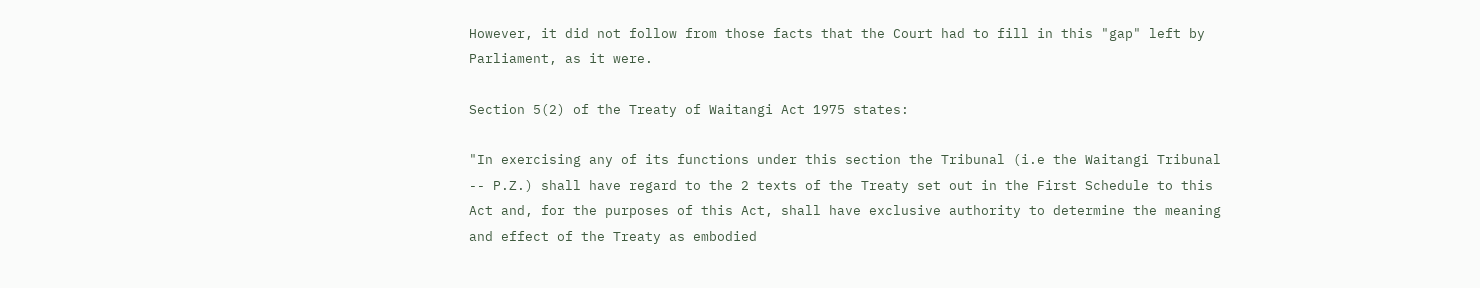However, it did not follow from those facts that the Court had to fill in this "gap" left by Parliament, as it were.

Section 5(2) of the Treaty of Waitangi Act 1975 states:

"In exercising any of its functions under this section the Tribunal (i.e the Waitangi Tribunal -- P.Z.) shall have regard to the 2 texts of the Treaty set out in the First Schedule to this Act and, for the purposes of this Act, shall have exclusive authority to determine the meaning and effect of the Treaty as embodied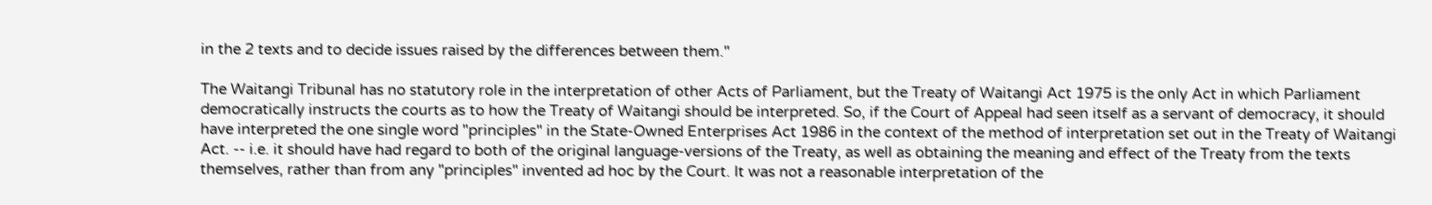in the 2 texts and to decide issues raised by the differences between them."

The Waitangi Tribunal has no statutory role in the interpretation of other Acts of Parliament, but the Treaty of Waitangi Act 1975 is the only Act in which Parliament democratically instructs the courts as to how the Treaty of Waitangi should be interpreted. So, if the Court of Appeal had seen itself as a servant of democracy, it should have interpreted the one single word "principles" in the State-Owned Enterprises Act 1986 in the context of the method of interpretation set out in the Treaty of Waitangi Act. -- i.e. it should have had regard to both of the original language-versions of the Treaty, as well as obtaining the meaning and effect of the Treaty from the texts themselves, rather than from any "principles" invented ad hoc by the Court. It was not a reasonable interpretation of the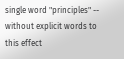single word "principles" -- without explicit words to this effect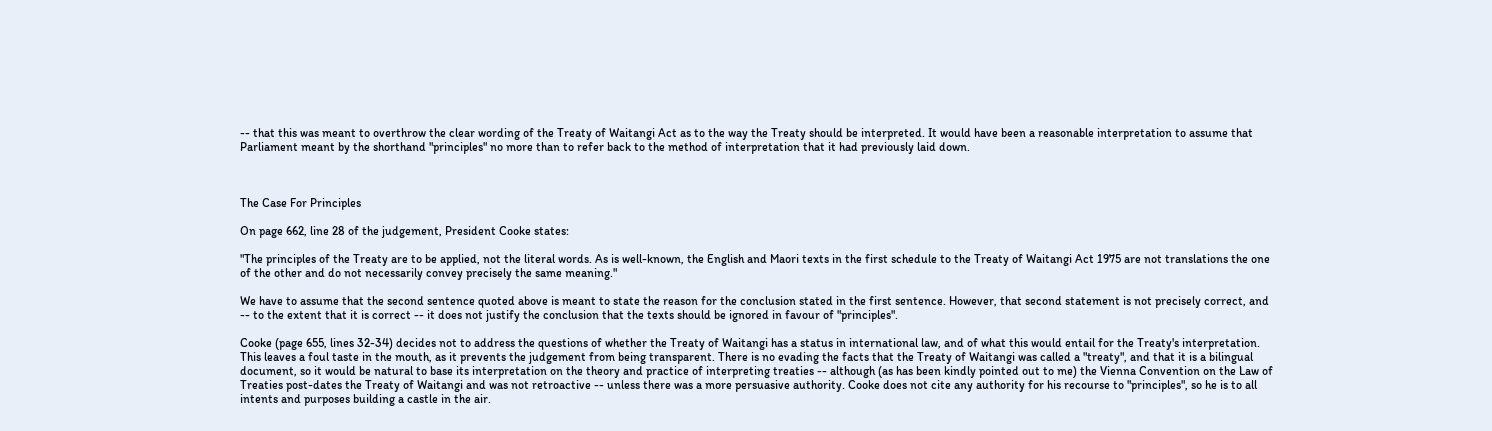-- that this was meant to overthrow the clear wording of the Treaty of Waitangi Act as to the way the Treaty should be interpreted. It would have been a reasonable interpretation to assume that Parliament meant by the shorthand "principles" no more than to refer back to the method of interpretation that it had previously laid down.



The Case For Principles

On page 662, line 28 of the judgement, President Cooke states:

"The principles of the Treaty are to be applied, not the literal words. As is well-known, the English and Maori texts in the first schedule to the Treaty of Waitangi Act 1975 are not translations the one of the other and do not necessarily convey precisely the same meaning."

We have to assume that the second sentence quoted above is meant to state the reason for the conclusion stated in the first sentence. However, that second statement is not precisely correct, and -- to the extent that it is correct -- it does not justify the conclusion that the texts should be ignored in favour of "principles".

Cooke (page 655, lines 32-34) decides not to address the questions of whether the Treaty of Waitangi has a status in international law, and of what this would entail for the Treaty's interpretation. This leaves a foul taste in the mouth, as it prevents the judgement from being transparent. There is no evading the facts that the Treaty of Waitangi was called a "treaty", and that it is a bilingual document, so it would be natural to base its interpretation on the theory and practice of interpreting treaties -- although (as has been kindly pointed out to me) the Vienna Convention on the Law of Treaties post-dates the Treaty of Waitangi and was not retroactive -- unless there was a more persuasive authority. Cooke does not cite any authority for his recourse to "principles", so he is to all intents and purposes building a castle in the air.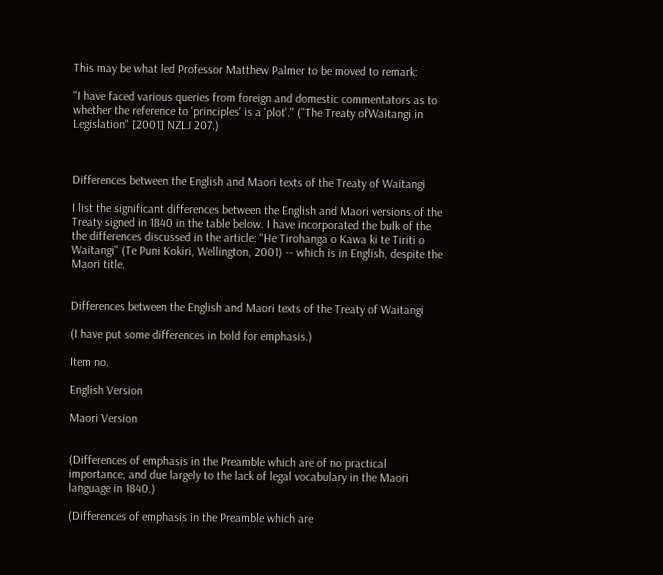This may be what led Professor Matthew Palmer to be moved to remark:

"I have faced various queries from foreign and domestic commentators as to whether the reference to 'principles' is a 'plot'." ("The Treaty ofWaitangi in Legislation" [2001] NZLJ 207.)



Differences between the English and Maori texts of the Treaty of Waitangi

I list the significant differences between the English and Maori versions of the Treaty signed in 1840 in the table below. I have incorporated the bulk of the the differences discussed in the article: "He Tirohanga o Kawa ki te Tiriti o Waitangi" (Te Puni Kokiri, Wellington, 2001) -- which is in English, despite the Maori title.


Differences between the English and Maori texts of the Treaty of Waitangi

(I have put some differences in bold for emphasis.)

Item no.

English Version

Maori Version


(Differences of emphasis in the Preamble which are of no practical importance, and due largely to the lack of legal vocabulary in the Maori language in 1840.)

(Differences of emphasis in the Preamble which are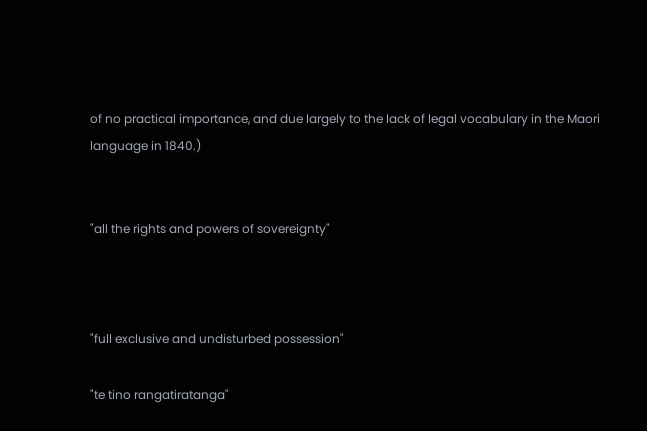of no practical importance, and due largely to the lack of legal vocabulary in the Maori language in 1840.)


"all the rights and powers of sovereignty"



"full exclusive and undisturbed possession"

"te tino rangatiratanga"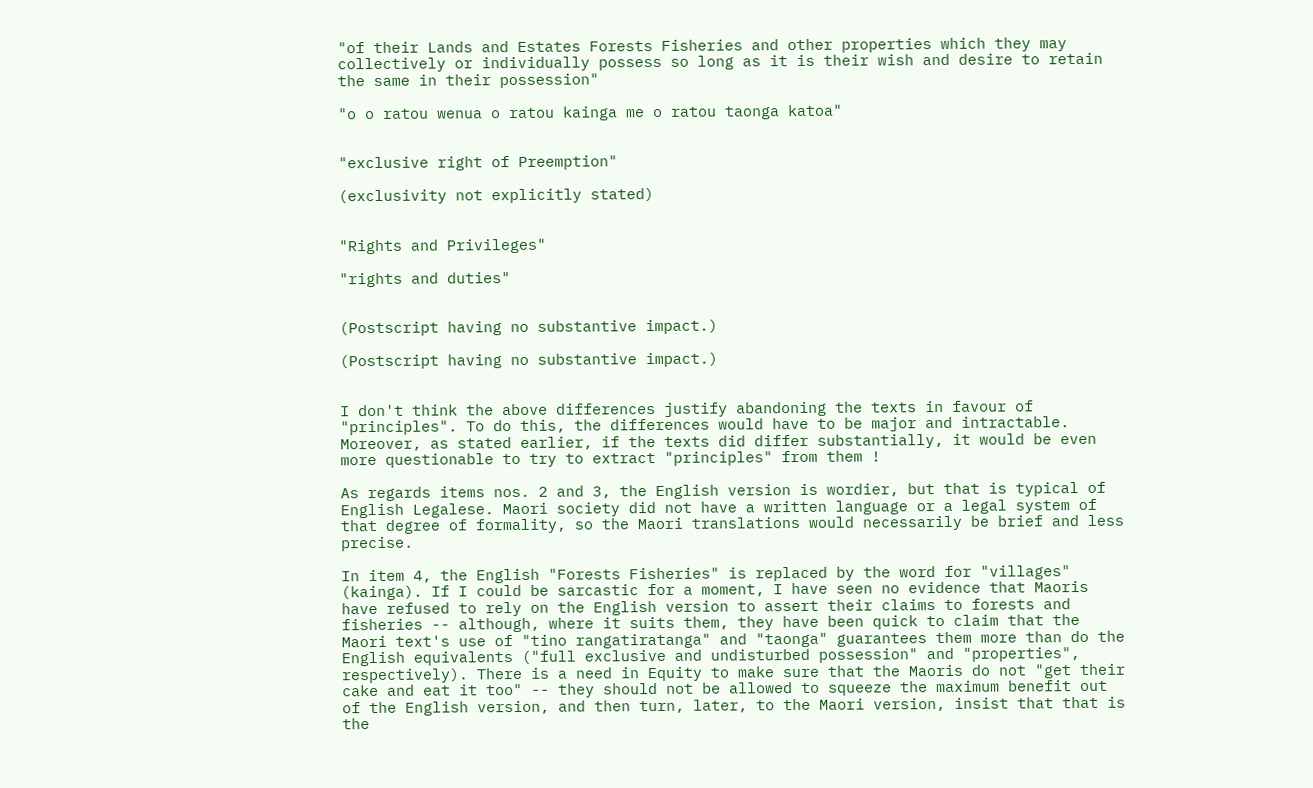"of their Lands and Estates Forests Fisheries and other properties which they may collectively or individually possess so long as it is their wish and desire to retain the same in their possession"

"o o ratou wenua o ratou kainga me o ratou taonga katoa"


"exclusive right of Preemption"

(exclusivity not explicitly stated)


"Rights and Privileges"

"rights and duties"


(Postscript having no substantive impact.)

(Postscript having no substantive impact.)


I don't think the above differences justify abandoning the texts in favour of "principles". To do this, the differences would have to be major and intractable. Moreover, as stated earlier, if the texts did differ substantially, it would be even more questionable to try to extract "principles" from them !

As regards items nos. 2 and 3, the English version is wordier, but that is typical of English Legalese. Maori society did not have a written language or a legal system of that degree of formality, so the Maori translations would necessarily be brief and less precise.

In item 4, the English "Forests Fisheries" is replaced by the word for "villages" (kainga). If I could be sarcastic for a moment, I have seen no evidence that Maoris have refused to rely on the English version to assert their claims to forests and fisheries -- although, where it suits them, they have been quick to claim that the Maori text's use of "tino rangatiratanga" and "taonga" guarantees them more than do the English equivalents ("full exclusive and undisturbed possession" and "properties", respectively). There is a need in Equity to make sure that the Maoris do not "get their cake and eat it too" -- they should not be allowed to squeeze the maximum benefit out of the English version, and then turn, later, to the Maori version, insist that that is the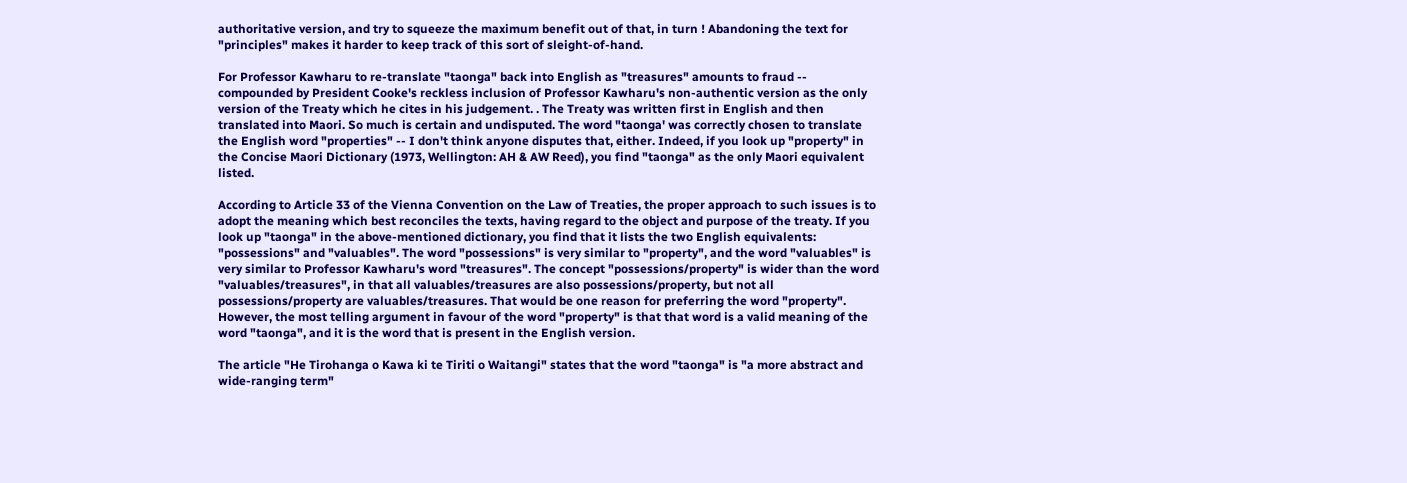authoritative version, and try to squeeze the maximum benefit out of that, in turn ! Abandoning the text for "principles" makes it harder to keep track of this sort of sleight-of-hand.

For Professor Kawharu to re-translate "taonga" back into English as "treasures" amounts to fraud -- compounded by President Cooke's reckless inclusion of Professor Kawharu's non-authentic version as the only version of the Treaty which he cites in his judgement. . The Treaty was written first in English and then translated into Maori. So much is certain and undisputed. The word "taonga' was correctly chosen to translate the English word "properties" -- I don't think anyone disputes that, either. Indeed, if you look up "property" in the Concise Maori Dictionary (1973, Wellington: AH & AW Reed), you find "taonga" as the only Maori equivalent listed.

According to Article 33 of the Vienna Convention on the Law of Treaties, the proper approach to such issues is to adopt the meaning which best reconciles the texts, having regard to the object and purpose of the treaty. If you look up "taonga" in the above-mentioned dictionary, you find that it lists the two English equivalents: "possessions" and "valuables". The word "possessions" is very similar to "property", and the word "valuables" is very similar to Professor Kawharu's word "treasures". The concept "possessions/property" is wider than the word "valuables/treasures", in that all valuables/treasures are also possessions/property, but not all possessions/property are valuables/treasures. That would be one reason for preferring the word "property". However, the most telling argument in favour of the word "property" is that that word is a valid meaning of the word "taonga", and it is the word that is present in the English version.

The article "He Tirohanga o Kawa ki te Tiriti o Waitangi" states that the word "taonga" is "a more abstract and wide-ranging term"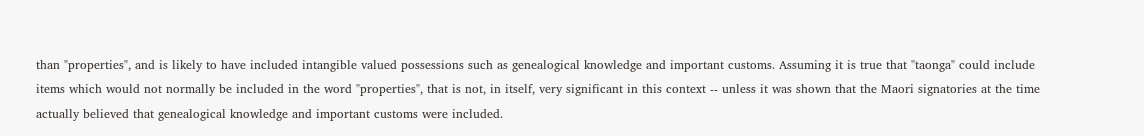than "properties", and is likely to have included intangible valued possessions such as genealogical knowledge and important customs. Assuming it is true that "taonga" could include items which would not normally be included in the word "properties", that is not, in itself, very significant in this context -- unless it was shown that the Maori signatories at the time actually believed that genealogical knowledge and important customs were included.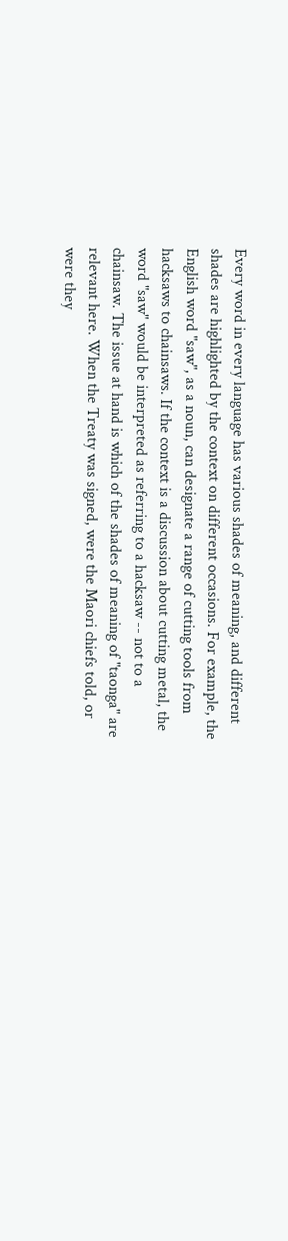Every word in every language has various shades of meaning, and different shades are highlighted by the context on different occasions. For example, the English word "saw", as a noun, can designate a range of cutting tools from hacksaws to chainsaws. If the context is a discussion about cutting metal, the word "saw" would be interpreted as referring to a hacksaw -- not to a chainsaw. The issue at hand is which of the shades of meaning of "taonga" are relevant here. When the Treaty was signed, were the Maori chiefs told, or were they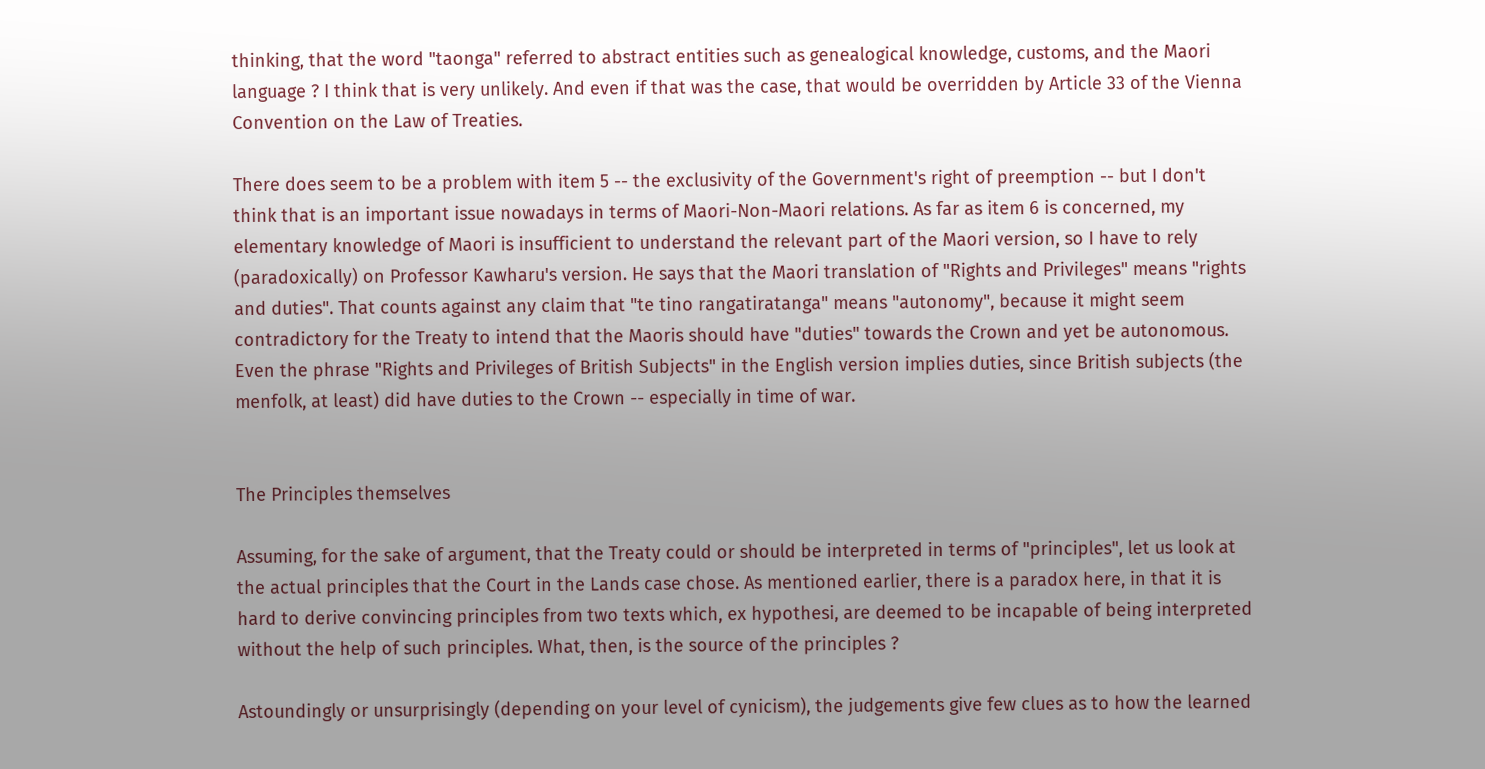thinking, that the word "taonga" referred to abstract entities such as genealogical knowledge, customs, and the Maori language ? I think that is very unlikely. And even if that was the case, that would be overridden by Article 33 of the Vienna Convention on the Law of Treaties.

There does seem to be a problem with item 5 -- the exclusivity of the Government's right of preemption -- but I don't think that is an important issue nowadays in terms of Maori-Non-Maori relations. As far as item 6 is concerned, my elementary knowledge of Maori is insufficient to understand the relevant part of the Maori version, so I have to rely (paradoxically) on Professor Kawharu's version. He says that the Maori translation of "Rights and Privileges" means "rights and duties". That counts against any claim that "te tino rangatiratanga" means "autonomy", because it might seem contradictory for the Treaty to intend that the Maoris should have "duties" towards the Crown and yet be autonomous. Even the phrase "Rights and Privileges of British Subjects" in the English version implies duties, since British subjects (the menfolk, at least) did have duties to the Crown -- especially in time of war.


The Principles themselves

Assuming, for the sake of argument, that the Treaty could or should be interpreted in terms of "principles", let us look at the actual principles that the Court in the Lands case chose. As mentioned earlier, there is a paradox here, in that it is hard to derive convincing principles from two texts which, ex hypothesi, are deemed to be incapable of being interpreted without the help of such principles. What, then, is the source of the principles ?

Astoundingly or unsurprisingly (depending on your level of cynicism), the judgements give few clues as to how the learned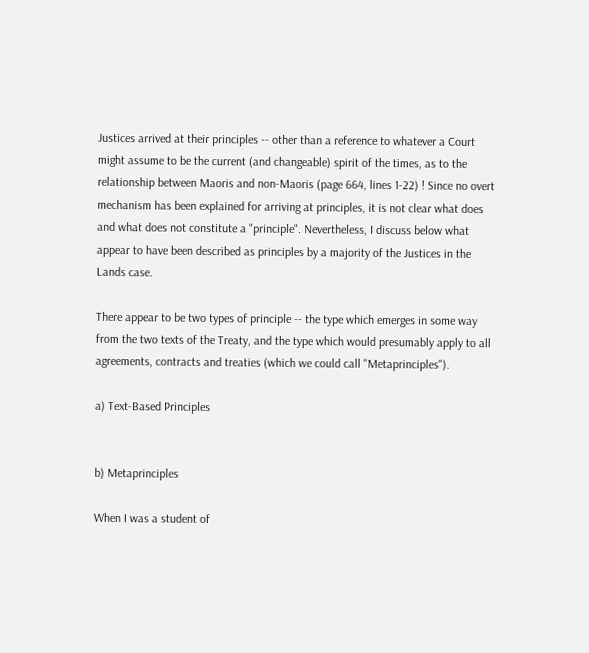Justices arrived at their principles -- other than a reference to whatever a Court might assume to be the current (and changeable) spirit of the times, as to the relationship between Maoris and non-Maoris (page 664, lines 1-22) ! Since no overt mechanism has been explained for arriving at principles, it is not clear what does and what does not constitute a "principle". Nevertheless, I discuss below what appear to have been described as principles by a majority of the Justices in the Lands case.

There appear to be two types of principle -- the type which emerges in some way from the two texts of the Treaty, and the type which would presumably apply to all agreements, contracts and treaties (which we could call "Metaprinciples").

a) Text-Based Principles


b) Metaprinciples

When I was a student of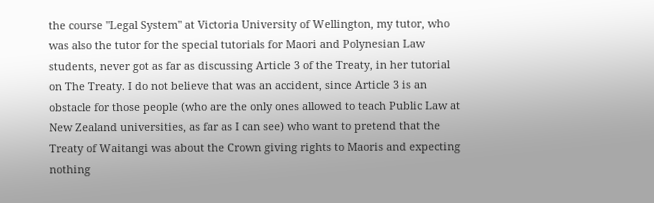the course "Legal System" at Victoria University of Wellington, my tutor, who was also the tutor for the special tutorials for Maori and Polynesian Law students, never got as far as discussing Article 3 of the Treaty, in her tutorial on The Treaty. I do not believe that was an accident, since Article 3 is an obstacle for those people (who are the only ones allowed to teach Public Law at New Zealand universities, as far as I can see) who want to pretend that the Treaty of Waitangi was about the Crown giving rights to Maoris and expecting nothing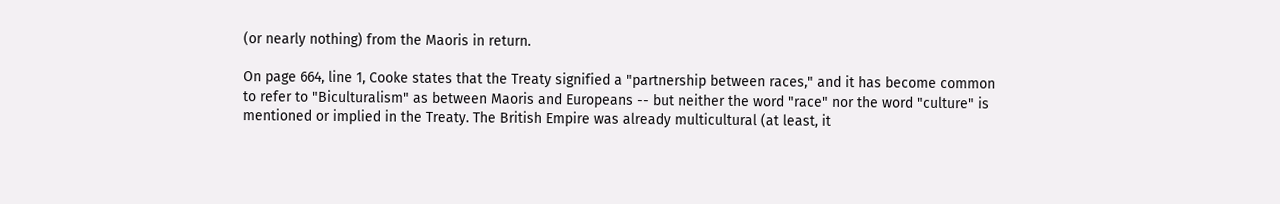(or nearly nothing) from the Maoris in return.

On page 664, line 1, Cooke states that the Treaty signified a "partnership between races," and it has become common to refer to "Biculturalism" as between Maoris and Europeans -- but neither the word "race" nor the word "culture" is mentioned or implied in the Treaty. The British Empire was already multicultural (at least, it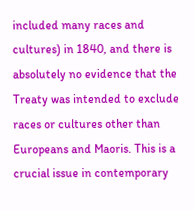included many races and cultures) in 1840, and there is absolutely no evidence that the Treaty was intended to exclude races or cultures other than Europeans and Maoris. This is a crucial issue in contemporary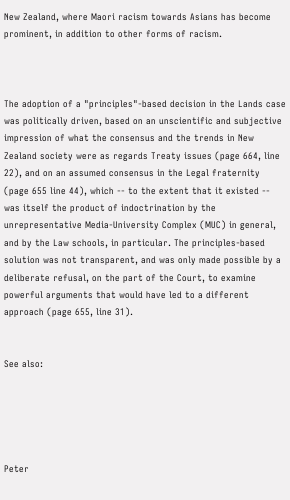New Zealand, where Maori racism towards Asians has become prominent, in addition to other forms of racism.



The adoption of a "principles"-based decision in the Lands case was politically driven, based on an unscientific and subjective impression of what the consensus and the trends in New Zealand society were as regards Treaty issues (page 664, line 22), and on an assumed consensus in the Legal fraternity (page 655 line 44), which -- to the extent that it existed -- was itself the product of indoctrination by the unrepresentative Media-University Complex (MUC) in general, and by the Law schools, in particular. The principles-based solution was not transparent, and was only made possible by a deliberate refusal, on the part of the Court, to examine powerful arguments that would have led to a different approach (page 655, line 31).


See also:





Peter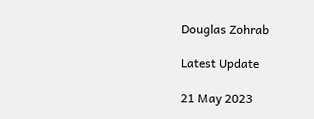Douglas Zohrab

Latest Update

21 May 2023